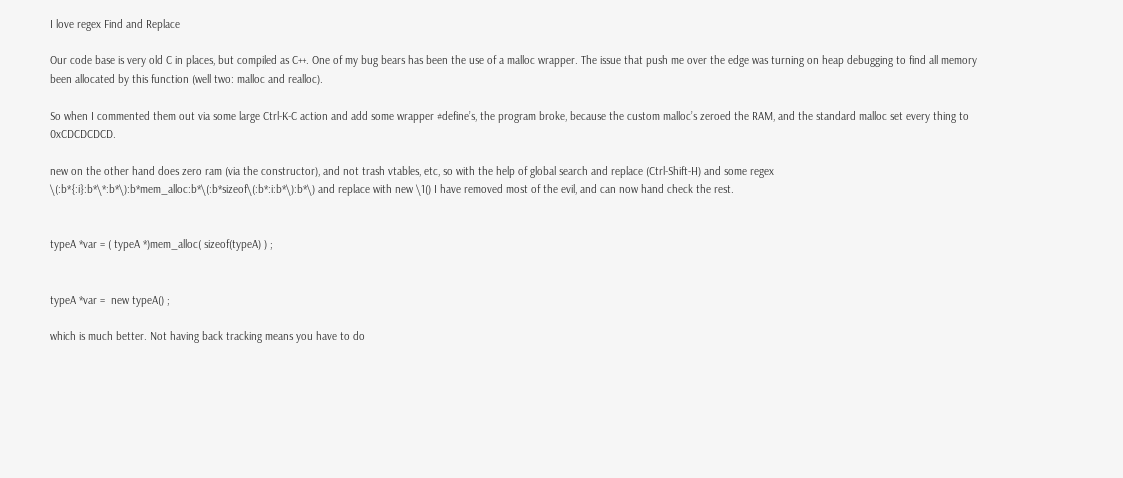I love regex Find and Replace

Our code base is very old C in places, but compiled as C++. One of my bug bears has been the use of a malloc wrapper. The issue that push me over the edge was turning on heap debugging to find all memory been allocated by this function (well two: malloc and realloc).

So when I commented them out via some large Ctrl-K-C action and add some wrapper #define’s, the program broke, because the custom malloc’s zeroed the RAM, and the standard malloc set every thing to 0xCDCDCDCD.

new on the other hand does zero ram (via the constructor), and not trash vtables, etc, so with the help of global search and replace (Ctrl-Shift-H) and some regex \(:b*{:i}:b*\*:b*\):b*mem_alloc:b*\(:b*sizeof\(:b*:i:b*\):b*\) and replace with new \1() I have removed most of the evil, and can now hand check the rest.


typeA *var = ( typeA *)mem_alloc( sizeof(typeA) ) ;


typeA *var =  new typeA() ;

which is much better. Not having back tracking means you have to do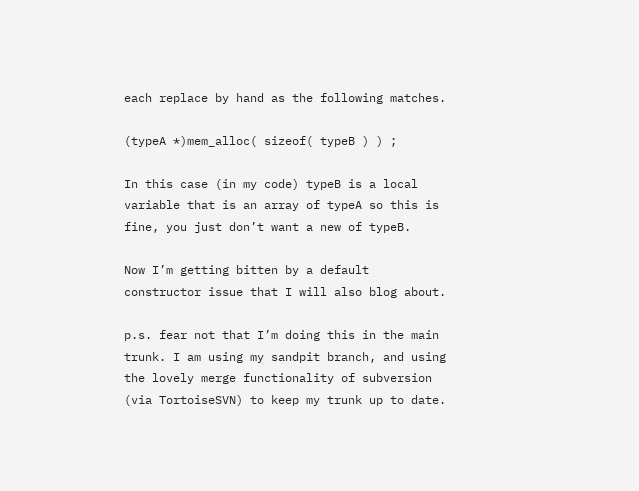each replace by hand as the following matches.

(typeA *)mem_alloc( sizeof( typeB ) ) ;

In this case (in my code) typeB is a local variable that is an array of typeA so this is fine, you just don’t want a new of typeB.

Now I’m getting bitten by a default constructor issue that I will also blog about.

p.s. fear not that I’m doing this in the main trunk. I am using my sandpit branch, and using the lovely merge functionality of subversion (via TortoiseSVN) to keep my trunk up to date.